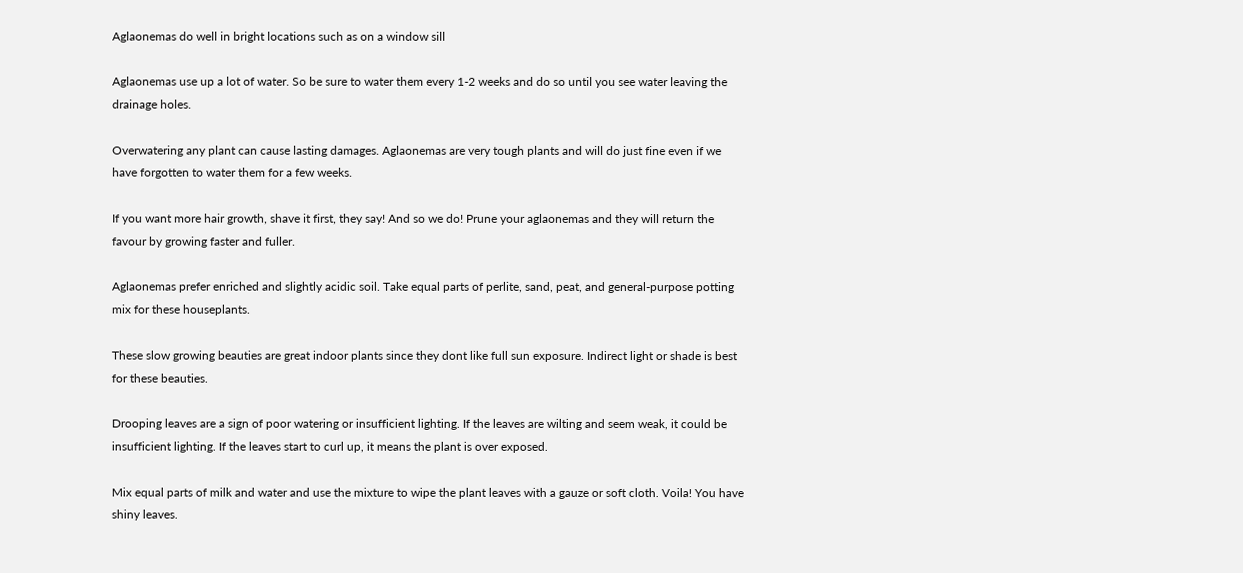Aglaonemas do well in bright locations such as on a window sill

Aglaonemas use up a lot of water. So be sure to water them every 1-2 weeks and do so until you see water leaving the drainage holes.

Overwatering any plant can cause lasting damages. Aglaonemas are very tough plants and will do just fine even if we have forgotten to water them for a few weeks.

If you want more hair growth, shave it first, they say! And so we do! Prune your aglaonemas and they will return the favour by growing faster and fuller.

Aglaonemas prefer enriched and slightly acidic soil. Take equal parts of perlite, sand, peat, and general-purpose potting mix for these houseplants.

These slow growing beauties are great indoor plants since they dont like full sun exposure. Indirect light or shade is best for these beauties.

Drooping leaves are a sign of poor watering or insufficient lighting. If the leaves are wilting and seem weak, it could be insufficient lighting. If the leaves start to curl up, it means the plant is over exposed.

Mix equal parts of milk and water and use the mixture to wipe the plant leaves with a gauze or soft cloth. Voila! You have shiny leaves.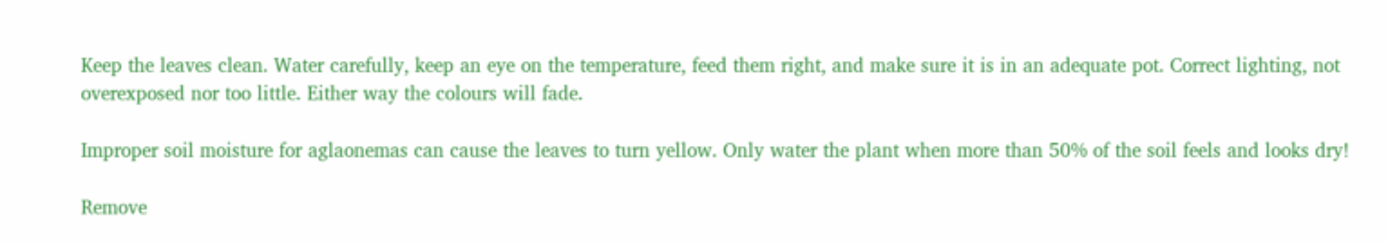Keep the leaves clean. Water carefully, keep an eye on the temperature, feed them right, and make sure it is in an adequate pot. Correct lighting, not overexposed nor too little. Either way the colours will fade.

Improper soil moisture for aglaonemas can cause the leaves to turn yellow. Only water the plant when more than 50% of the soil feels and looks dry!

Remove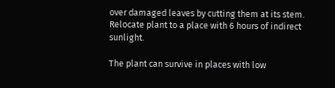over damaged leaves by cutting them at its stem. Relocate plant to a place with 6 hours of indirect sunlight.

The plant can survive in places with low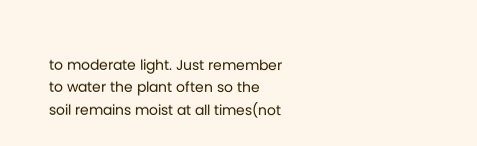to moderate light. Just remember to water the plant often so the soil remains moist at all times(not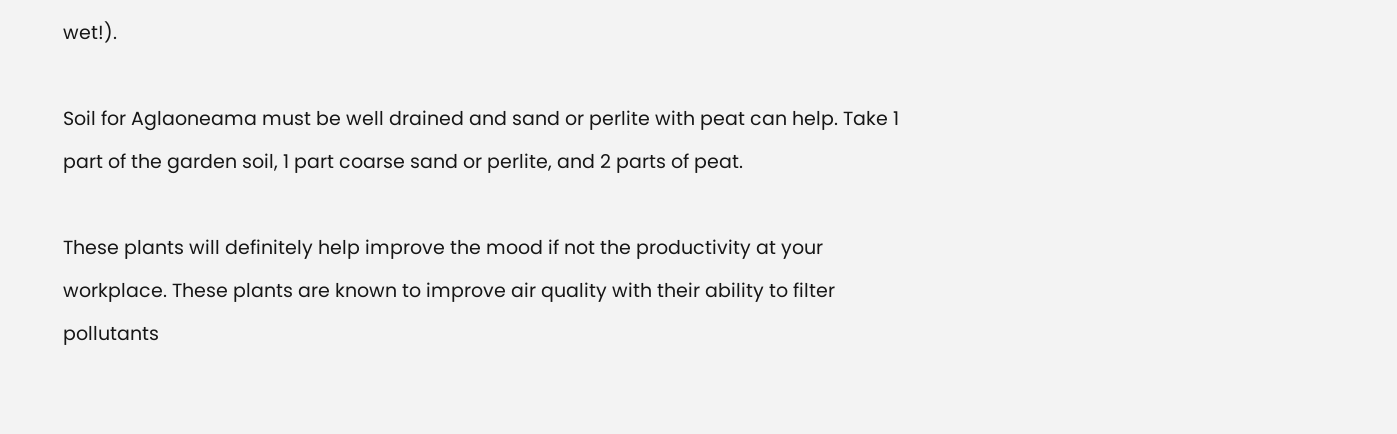wet!).

Soil for Aglaoneama must be well drained and sand or perlite with peat can help. Take 1 part of the garden soil, 1 part coarse sand or perlite, and 2 parts of peat.

These plants will definitely help improve the mood if not the productivity at your workplace. These plants are known to improve air quality with their ability to filter pollutants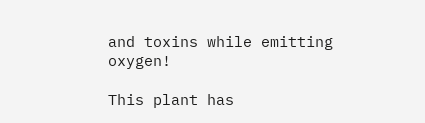and toxins while emitting oxygen!

This plant has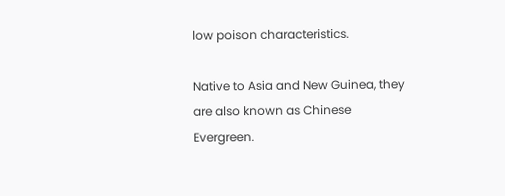low poison characteristics.

Native to Asia and New Guinea, they are also known as Chinese Evergreen.